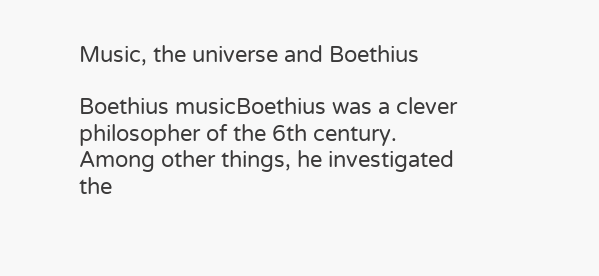Music, the universe and Boethius

Boethius musicBoethius was a clever philosopher of the 6th century. Among other things, he investigated the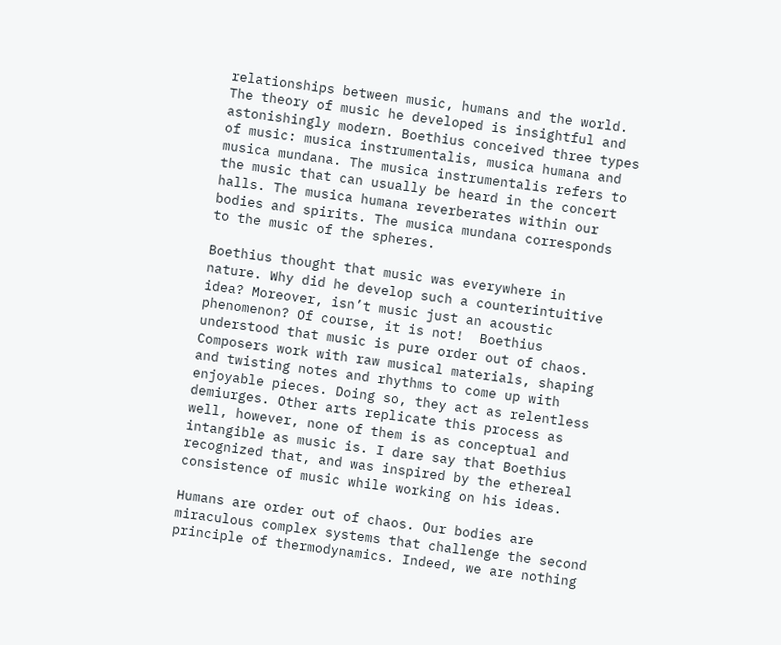relationships between music, humans and the world. The theory of music he developed is insightful and astonishingly modern. Boethius conceived three types of music: musica instrumentalis, musica humana and musica mundana. The musica instrumentalis refers to the music that can usually be heard in the concert halls. The musica humana reverberates within our bodies and spirits. The musica mundana corresponds to the music of the spheres.

Boethius thought that music was everywhere in nature. Why did he develop such a counterintuitive idea? Moreover, isn’t music just an acoustic phenomenon? Of course, it is not!  Boethius understood that music is pure order out of chaos. Composers work with raw musical materials, shaping and twisting notes and rhythms to come up with enjoyable pieces. Doing so, they act as relentless demiurges. Other arts replicate this process as well, however, none of them is as conceptual and intangible as music is. I dare say that Boethius recognized that, and was inspired by the ethereal consistence of music while working on his ideas.

Humans are order out of chaos. Our bodies are miraculous complex systems that challenge the second principle of thermodynamics. Indeed, we are nothing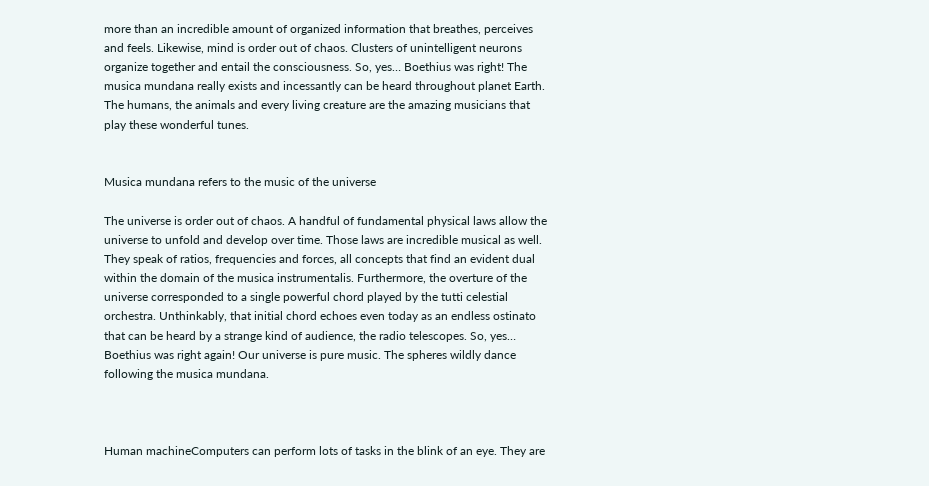more than an incredible amount of organized information that breathes, perceives and feels. Likewise, mind is order out of chaos. Clusters of unintelligent neurons  organize together and entail the consciousness. So, yes… Boethius was right! The musica mundana really exists and incessantly can be heard throughout planet Earth. The humans, the animals and every living creature are the amazing musicians that play these wonderful tunes.


Musica mundana refers to the music of the universe

The universe is order out of chaos. A handful of fundamental physical laws allow the universe to unfold and develop over time. Those laws are incredible musical as well. They speak of ratios, frequencies and forces, all concepts that find an evident dual within the domain of the musica instrumentalis. Furthermore, the overture of the universe corresponded to a single powerful chord played by the tutti celestial orchestra. Unthinkably, that initial chord echoes even today as an endless ostinato that can be heard by a strange kind of audience, the radio telescopes. So, yes… Boethius was right again! Our universe is pure music. The spheres wildly dance following the musica mundana.



Human machineComputers can perform lots of tasks in the blink of an eye. They are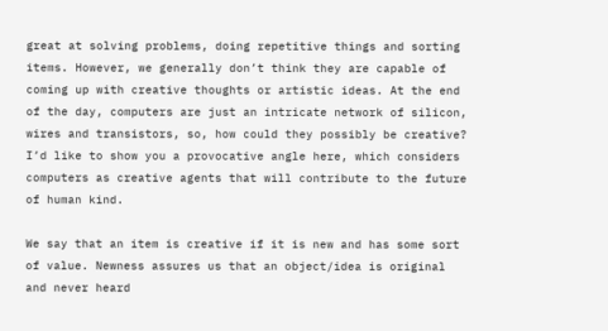great at solving problems, doing repetitive things and sorting items. However, we generally don’t think they are capable of coming up with creative thoughts or artistic ideas. At the end of the day, computers are just an intricate network of silicon, wires and transistors, so, how could they possibly be creative? I’d like to show you a provocative angle here, which considers computers as creative agents that will contribute to the future of human kind.

We say that an item is creative if it is new and has some sort of value. Newness assures us that an object/idea is original and never heard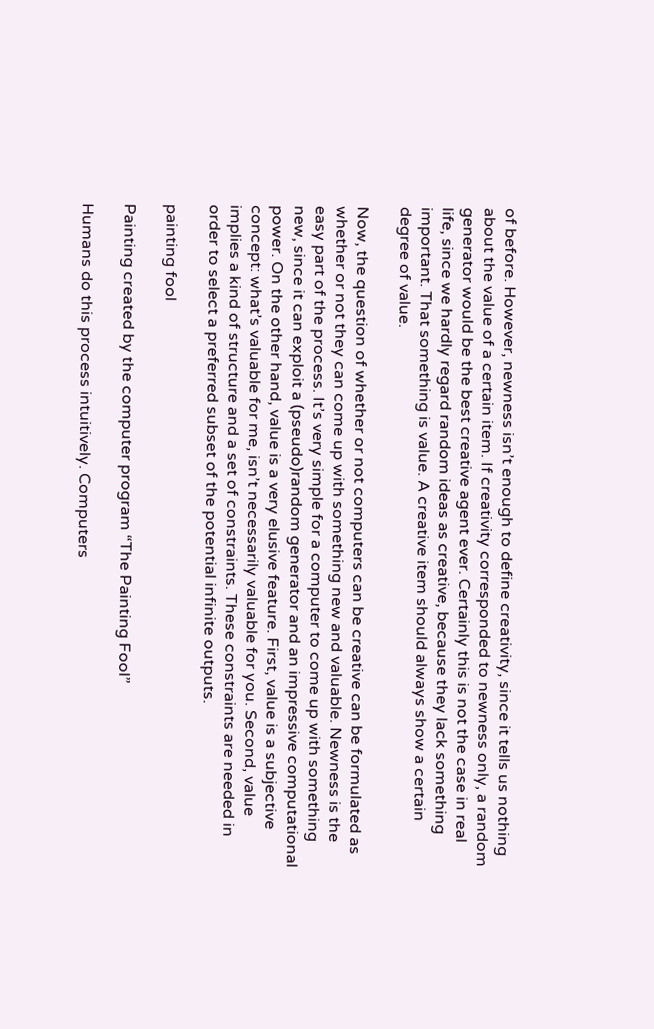of before. However, newness isn’t enough to define creativity, since it tells us nothing about the value of a certain item. If creativity corresponded to newness only, a random generator would be the best creative agent ever. Certainly this is not the case in real life, since we hardly regard random ideas as creative, because they lack something important. That something is value. A creative item should always show a certain degree of value.

Now, the question of whether or not computers can be creative can be formulated as whether or not they can come up with something new and valuable. Newness is the easy part of the process. It’s very simple for a computer to come up with something new, since it can exploit a (pseudo)random generator and an impressive computational power. On the other hand, value is a very elusive feature. First, value is a subjective concept: what’s valuable for me, isn’t necessarily valuable for you. Second, value implies a kind of structure and a set of constraints. These constraints are needed in order to select a preferred subset of the potential infinite outputs.

painting fool

Painting created by the computer program “The Painting Fool”

Humans do this process intuitively. Computers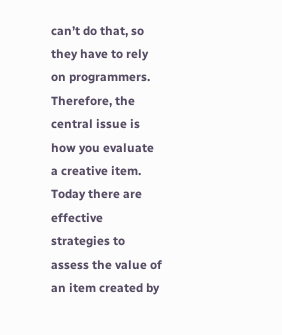can’t do that, so they have to rely on programmers. Therefore, the central issue is how you evaluate a creative item. Today there are effective strategies to assess the value of an item created by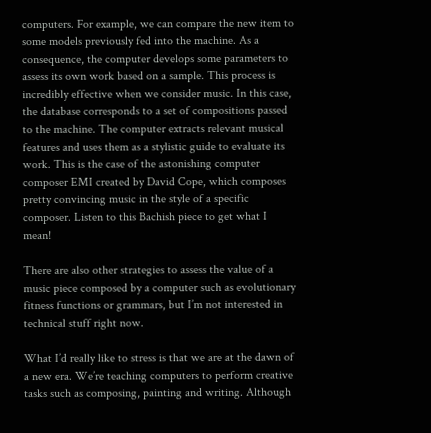computers. For example, we can compare the new item to some models previously fed into the machine. As a consequence, the computer develops some parameters to assess its own work based on a sample. This process is incredibly effective when we consider music. In this case, the database corresponds to a set of compositions passed to the machine. The computer extracts relevant musical features and uses them as a stylistic guide to evaluate its work. This is the case of the astonishing computer composer EMI created by David Cope, which composes pretty convincing music in the style of a specific composer. Listen to this Bachish piece to get what I mean!

There are also other strategies to assess the value of a music piece composed by a computer such as evolutionary fitness functions or grammars, but I’m not interested in technical stuff right now.

What I’d really like to stress is that we are at the dawn of a new era. We’re teaching computers to perform creative tasks such as composing, painting and writing. Although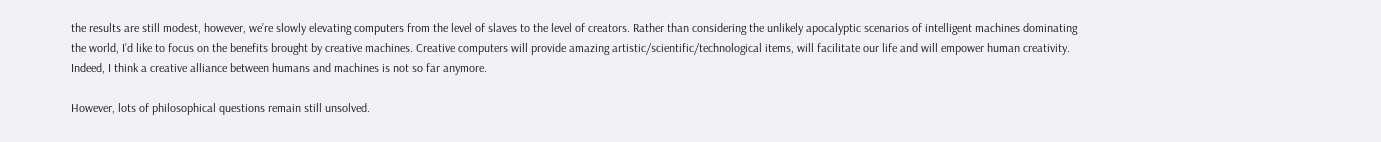the results are still modest, however, we’re slowly elevating computers from the level of slaves to the level of creators. Rather than considering the unlikely apocalyptic scenarios of intelligent machines dominating the world, I’d like to focus on the benefits brought by creative machines. Creative computers will provide amazing artistic/scientific/technological items, will facilitate our life and will empower human creativity. Indeed, I think a creative alliance between humans and machines is not so far anymore.

However, lots of philosophical questions remain still unsolved.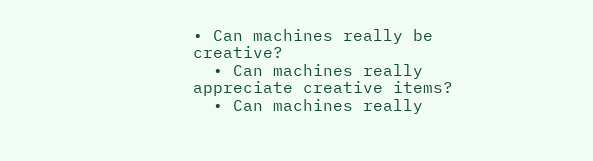• Can machines really be creative?
  • Can machines really appreciate creative items?
  • Can machines really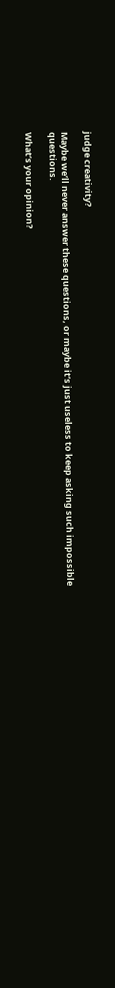judge creativity?

Maybe we’ll never answer these questions, or maybe it’s just useless to keep asking such impossible questions.

What’s your opinion?